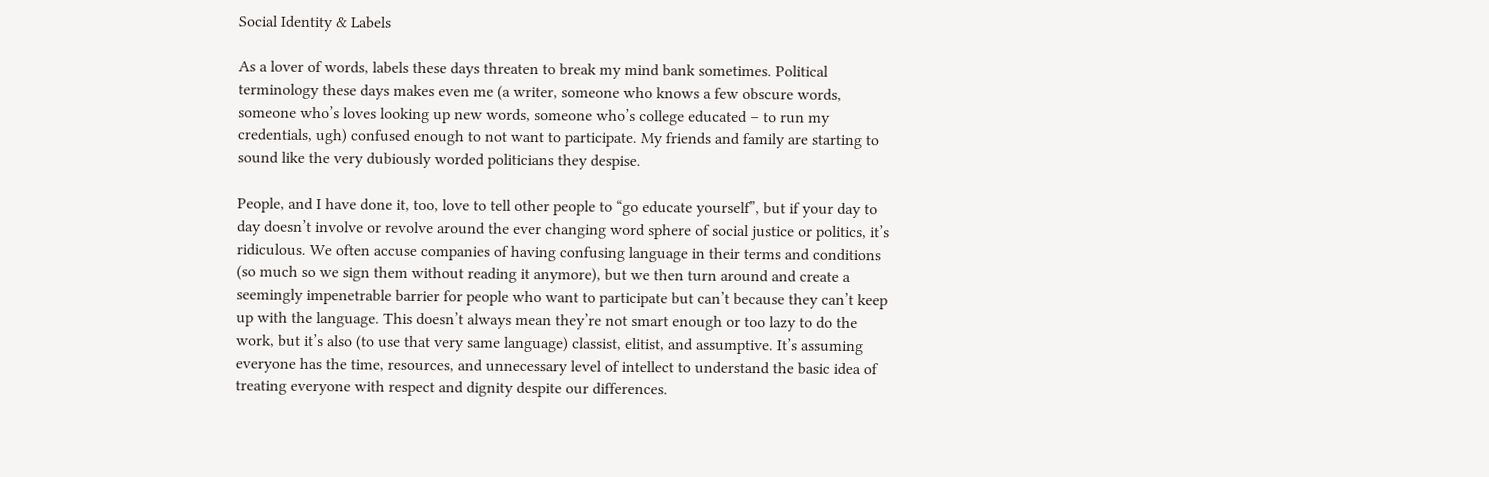Social Identity & Labels

As a lover of words, labels these days threaten to break my mind bank sometimes. Political terminology these days makes even me (a writer, someone who knows a few obscure words, someone who’s loves looking up new words, someone who’s college educated – to run my credentials, ugh) confused enough to not want to participate. My friends and family are starting to sound like the very dubiously worded politicians they despise.

People, and I have done it, too, love to tell other people to “go educate yourself”, but if your day to day doesn’t involve or revolve around the ever changing word sphere of social justice or politics, it’s ridiculous. We often accuse companies of having confusing language in their terms and conditions (so much so we sign them without reading it anymore), but we then turn around and create a seemingly impenetrable barrier for people who want to participate but can’t because they can’t keep up with the language. This doesn’t always mean they’re not smart enough or too lazy to do the work, but it’s also (to use that very same language) classist, elitist, and assumptive. It’s assuming everyone has the time, resources, and unnecessary level of intellect to understand the basic idea of treating everyone with respect and dignity despite our differences.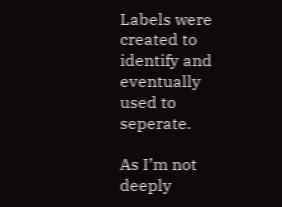Labels were created to identify and eventually used to seperate.

As I’m not deeply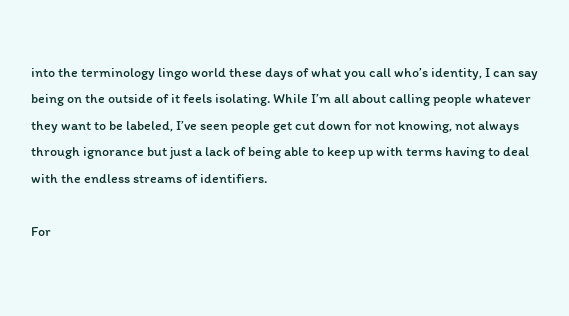into the terminology lingo world these days of what you call who’s identity, I can say being on the outside of it feels isolating. While I’m all about calling people whatever they want to be labeled, I’ve seen people get cut down for not knowing, not always through ignorance but just a lack of being able to keep up with terms having to deal with the endless streams of identifiers.

For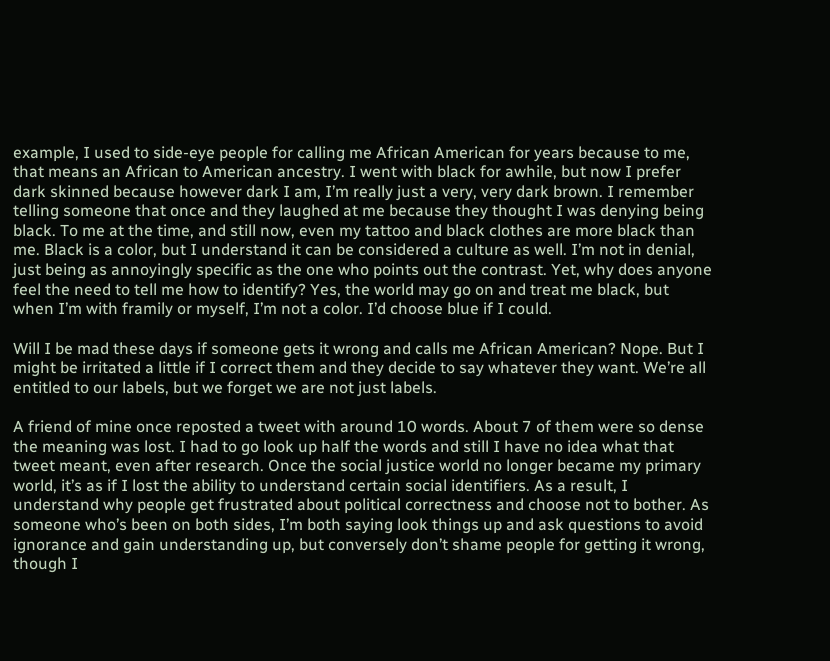example, I used to side-eye people for calling me African American for years because to me, that means an African to American ancestry. I went with black for awhile, but now I prefer dark skinned because however dark I am, I’m really just a very, very dark brown. I remember telling someone that once and they laughed at me because they thought I was denying being black. To me at the time, and still now, even my tattoo and black clothes are more black than me. Black is a color, but I understand it can be considered a culture as well. I’m not in denial, just being as annoyingly specific as the one who points out the contrast. Yet, why does anyone feel the need to tell me how to identify? Yes, the world may go on and treat me black, but when I’m with framily or myself, I’m not a color. I’d choose blue if I could.

Will I be mad these days if someone gets it wrong and calls me African American? Nope. But I might be irritated a little if I correct them and they decide to say whatever they want. We’re all entitled to our labels, but we forget we are not just labels.

A friend of mine once reposted a tweet with around 10 words. About 7 of them were so dense the meaning was lost. I had to go look up half the words and still I have no idea what that tweet meant, even after research. Once the social justice world no longer became my primary world, it’s as if I lost the ability to understand certain social identifiers. As a result, I understand why people get frustrated about political correctness and choose not to bother. As someone who’s been on both sides, I’m both saying look things up and ask questions to avoid ignorance and gain understanding up, but conversely don’t shame people for getting it wrong, though I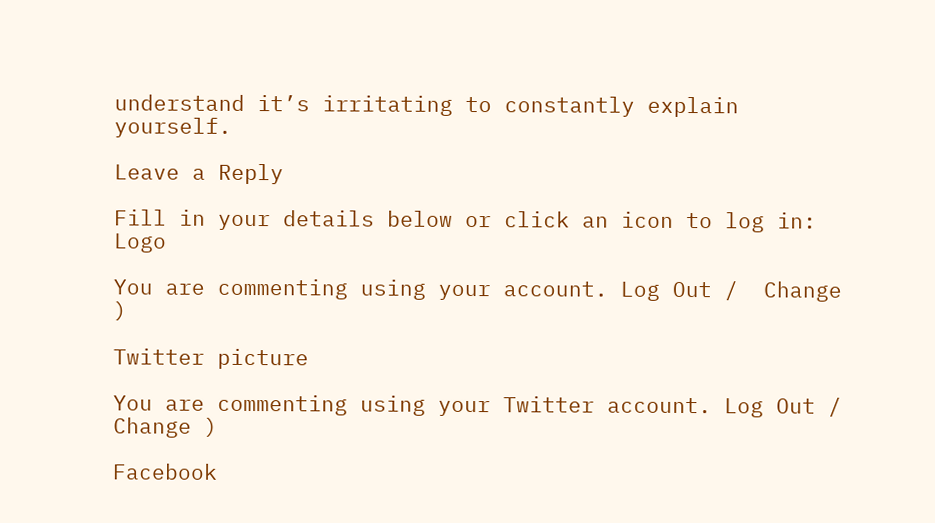understand it’s irritating to constantly explain yourself.

Leave a Reply

Fill in your details below or click an icon to log in: Logo

You are commenting using your account. Log Out /  Change )

Twitter picture

You are commenting using your Twitter account. Log Out /  Change )

Facebook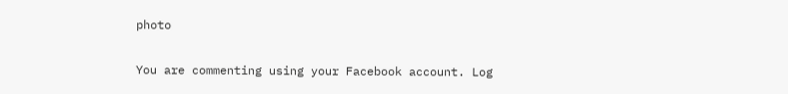photo

You are commenting using your Facebook account. Log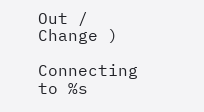Out /  Change )

Connecting to %s